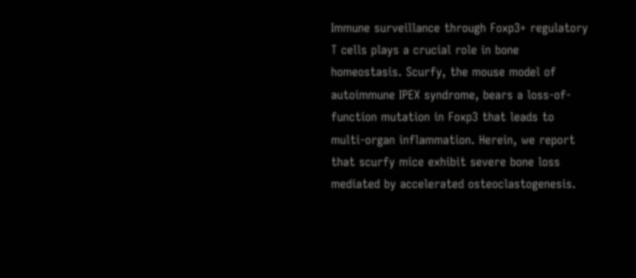Immune surveillance through Foxp3+ regulatory T cells plays a crucial role in bone homeostasis. Scurfy, the mouse model of autoimmune IPEX syndrome, bears a loss-of-function mutation in Foxp3 that leads to multi-organ inflammation. Herein, we report that scurfy mice exhibit severe bone loss mediated by accelerated osteoclastogenesis.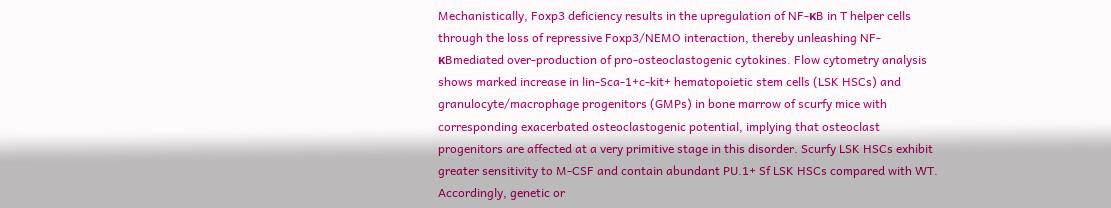Mechanistically, Foxp3 deficiency results in the upregulation of NF-κB in T helper cells through the loss of repressive Foxp3/NEMO interaction, thereby unleashing NF-κBmediated over-production of pro-osteoclastogenic cytokines. Flow cytometry analysis shows marked increase in lin-Sca-1+c-kit+ hematopoietic stem cells (LSK HSCs) and granulocyte/macrophage progenitors (GMPs) in bone marrow of scurfy mice with corresponding exacerbated osteoclastogenic potential, implying that osteoclast progenitors are affected at a very primitive stage in this disorder. Scurfy LSK HSCs exhibit greater sensitivity to M-CSF and contain abundant PU.1+ Sf LSK HSCs compared with WT. Accordingly, genetic or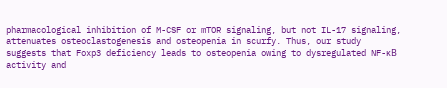pharmacological inhibition of M-CSF or mTOR signaling, but not IL-17 signaling, attenuates osteoclastogenesis and osteopenia in scurfy. Thus, our study suggests that Foxp3 deficiency leads to osteopenia owing to dysregulated NF-κB activity and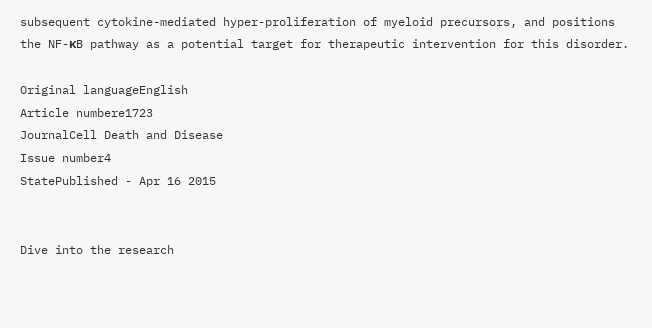subsequent cytokine-mediated hyper-proliferation of myeloid precursors, and positions the NF-κB pathway as a potential target for therapeutic intervention for this disorder.

Original languageEnglish
Article numbere1723
JournalCell Death and Disease
Issue number4
StatePublished - Apr 16 2015


Dive into the research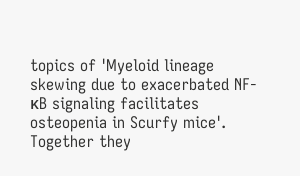topics of 'Myeloid lineage skewing due to exacerbated NF-κB signaling facilitates osteopenia in Scurfy mice'. Together they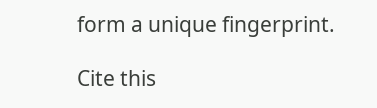form a unique fingerprint.

Cite this